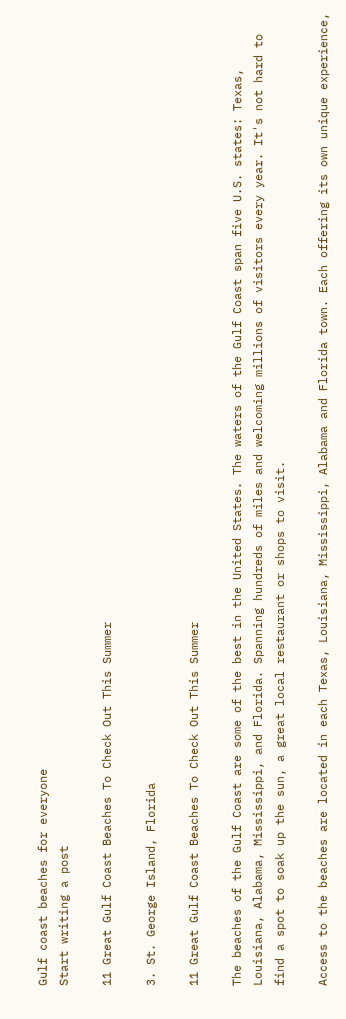Gulf coast beaches for everyone
Start writing a post

11 Great Gulf Coast Beaches To Check Out This Summer

3. St. George Island, Florida

11 Great Gulf Coast Beaches To Check Out This Summer

The beaches of the Gulf Coast are some of the best in the United States. The waters of the Gulf Coast span five U.S. states: Texas, Louisiana, Alabama, Mississippi, and Florida. Spanning hundreds of miles and welcoming millions of visitors every year. It's not hard to find a spot to soak up the sun, a great local restaurant or shops to visit.

Access to the beaches are located in each Texas, Louisiana, Mississippi, Alabama and Florida town. Each offering its own unique experience,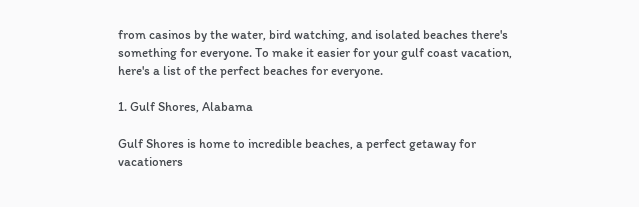from casinos by the water, bird watching, and isolated beaches there's something for everyone. To make it easier for your gulf coast vacation, here's a list of the perfect beaches for everyone.

1. Gulf Shores, Alabama

Gulf Shores is home to incredible beaches, a perfect getaway for vacationers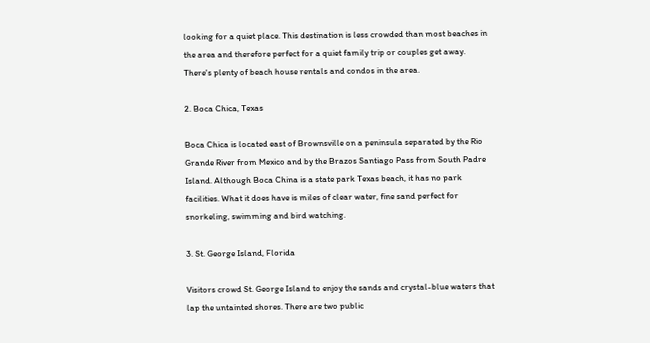looking for a quiet place. This destination is less crowded than most beaches in the area and therefore perfect for a quiet family trip or couples get away. There's plenty of beach house rentals and condos in the area.

2. Boca Chica, Texas

Boca Chica is located east of Brownsville on a peninsula separated by the Rio Grande River from Mexico and by the Brazos Santiago Pass from South Padre Island. Although Boca China is a state park Texas beach, it has no park facilities. What it does have is miles of clear water, fine sand perfect for snorkeling, swimming and bird watching.

3. St. George Island, Florida

Visitors crowd St. George Island to enjoy the sands and crystal-blue waters that lap the untainted shores. There are two public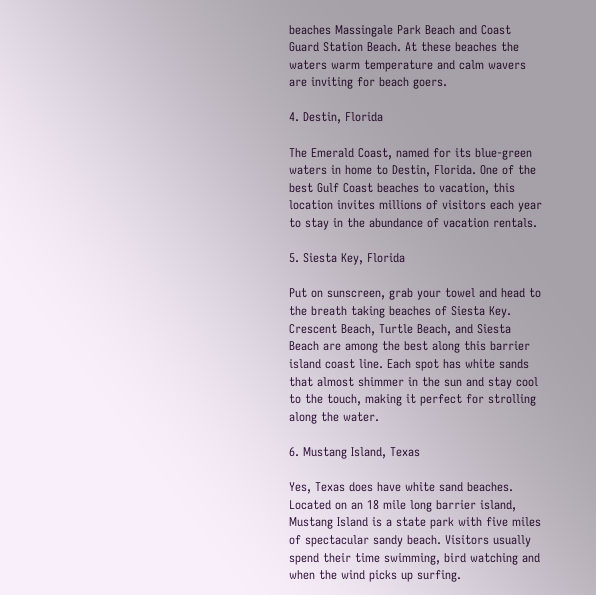beaches Massingale Park Beach and Coast Guard Station Beach. At these beaches the waters warm temperature and calm wavers are inviting for beach goers.

4. Destin, Florida

The Emerald Coast, named for its blue-green waters in home to Destin, Florida. One of the best Gulf Coast beaches to vacation, this location invites millions of visitors each year to stay in the abundance of vacation rentals.

5. Siesta Key, Florida

Put on sunscreen, grab your towel and head to the breath taking beaches of Siesta Key. Crescent Beach, Turtle Beach, and Siesta Beach are among the best along this barrier island coast line. Each spot has white sands that almost shimmer in the sun and stay cool to the touch, making it perfect for strolling along the water.

6. Mustang Island, Texas

Yes, Texas does have white sand beaches. Located on an 18 mile long barrier island, Mustang Island is a state park with five miles of spectacular sandy beach. Visitors usually spend their time swimming, bird watching and when the wind picks up surfing.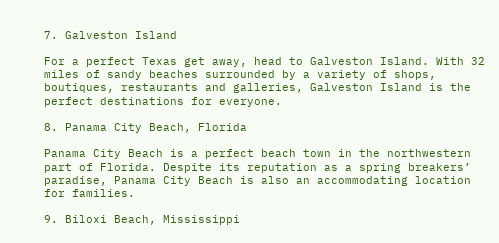7. Galveston Island

For a perfect Texas get away, head to Galveston Island. With 32 miles of sandy beaches surrounded by a variety of shops, boutiques, restaurants and galleries, Galveston Island is the perfect destinations for everyone.

8. Panama City Beach, Florida

Panama City Beach is a perfect beach town in the northwestern part of Florida. Despite its reputation as a spring breakers’ paradise, Panama City Beach is also an accommodating location for families.

9. Biloxi Beach, Mississippi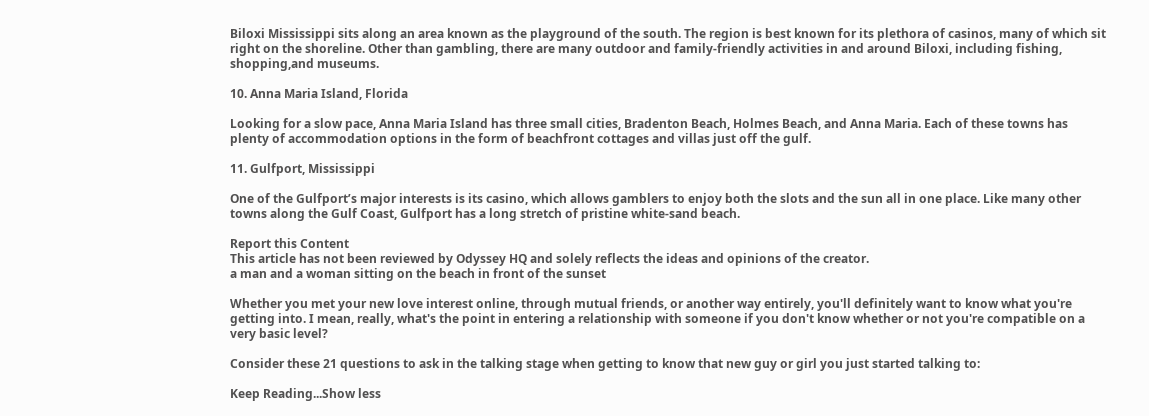Biloxi Mississippi sits along an area known as the playground of the south. The region is best known for its plethora of casinos, many of which sit right on the shoreline. Other than gambling, there are many outdoor and family-friendly activities in and around Biloxi, including fishing, shopping,and museums.

10. Anna Maria Island, Florida

Looking for a slow pace, Anna Maria Island has three small cities, Bradenton Beach, Holmes Beach, and Anna Maria. Each of these towns has plenty of accommodation options in the form of beachfront cottages and villas just off the gulf.

11. Gulfport, Mississippi

One of the Gulfport’s major interests is its casino, which allows gamblers to enjoy both the slots and the sun all in one place. Like many other towns along the Gulf Coast, Gulfport has a long stretch of pristine white-sand beach.

Report this Content
This article has not been reviewed by Odyssey HQ and solely reflects the ideas and opinions of the creator.
a man and a woman sitting on the beach in front of the sunset

Whether you met your new love interest online, through mutual friends, or another way entirely, you'll definitely want to know what you're getting into. I mean, really, what's the point in entering a relationship with someone if you don't know whether or not you're compatible on a very basic level?

Consider these 21 questions to ask in the talking stage when getting to know that new guy or girl you just started talking to:

Keep Reading...Show less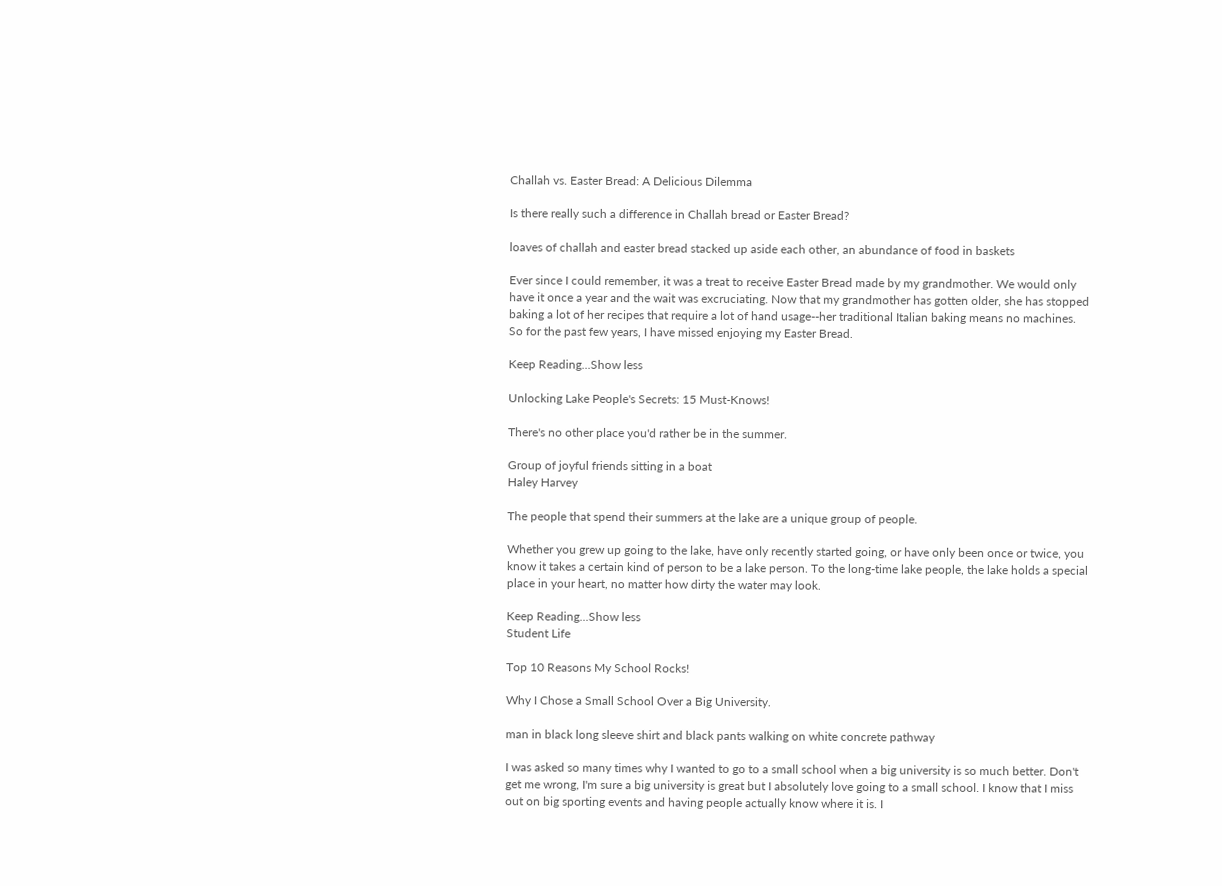Challah vs. Easter Bread: A Delicious Dilemma

Is there really such a difference in Challah bread or Easter Bread?

loaves of challah and easter bread stacked up aside each other, an abundance of food in baskets

Ever since I could remember, it was a treat to receive Easter Bread made by my grandmother. We would only have it once a year and the wait was excruciating. Now that my grandmother has gotten older, she has stopped baking a lot of her recipes that require a lot of hand usage--her traditional Italian baking means no machines. So for the past few years, I have missed enjoying my Easter Bread.

Keep Reading...Show less

Unlocking Lake People's Secrets: 15 Must-Knows!

There's no other place you'd rather be in the summer.

Group of joyful friends sitting in a boat
Haley Harvey

The people that spend their summers at the lake are a unique group of people.

Whether you grew up going to the lake, have only recently started going, or have only been once or twice, you know it takes a certain kind of person to be a lake person. To the long-time lake people, the lake holds a special place in your heart, no matter how dirty the water may look.

Keep Reading...Show less
Student Life

Top 10 Reasons My School Rocks!

Why I Chose a Small School Over a Big University.

man in black long sleeve shirt and black pants walking on white concrete pathway

I was asked so many times why I wanted to go to a small school when a big university is so much better. Don't get me wrong, I'm sure a big university is great but I absolutely love going to a small school. I know that I miss out on big sporting events and having people actually know where it is. I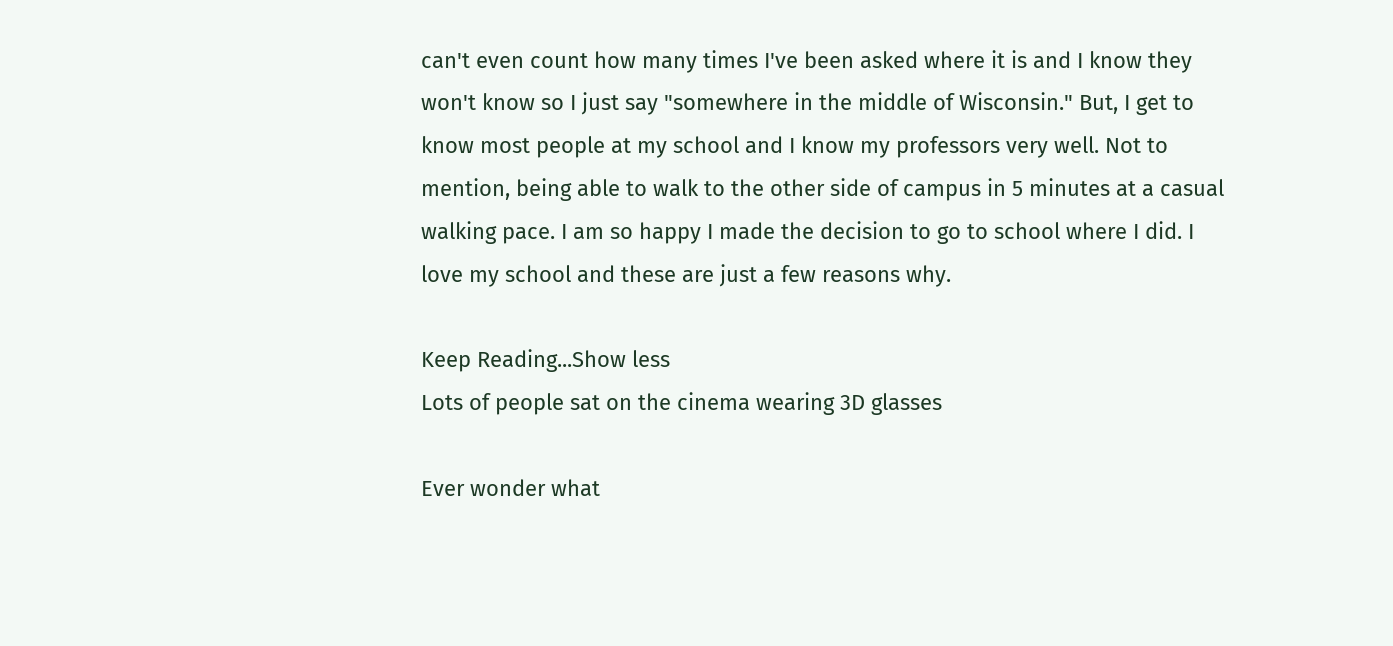can't even count how many times I've been asked where it is and I know they won't know so I just say "somewhere in the middle of Wisconsin." But, I get to know most people at my school and I know my professors very well. Not to mention, being able to walk to the other side of campus in 5 minutes at a casual walking pace. I am so happy I made the decision to go to school where I did. I love my school and these are just a few reasons why.

Keep Reading...Show less
Lots of people sat on the cinema wearing 3D glasses

Ever wonder what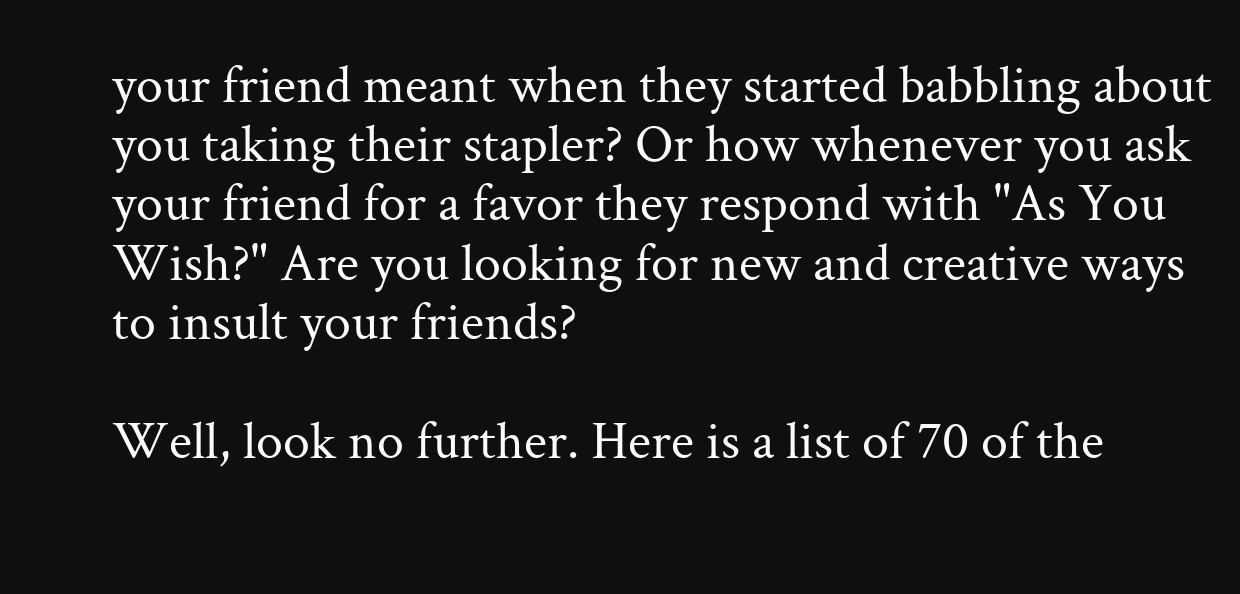your friend meant when they started babbling about you taking their stapler? Or how whenever you ask your friend for a favor they respond with "As You Wish?" Are you looking for new and creative ways to insult your friends?

Well, look no further. Here is a list of 70 of the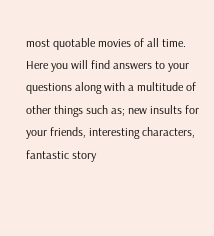most quotable movies of all time. Here you will find answers to your questions along with a multitude of other things such as; new insults for your friends, interesting characters, fantastic story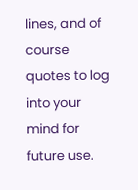lines, and of course quotes to log into your mind for future use.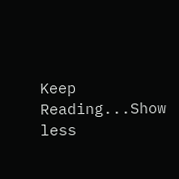Keep Reading...Show less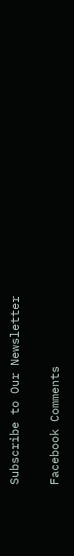Subscribe to Our Newsletter

Facebook Comments